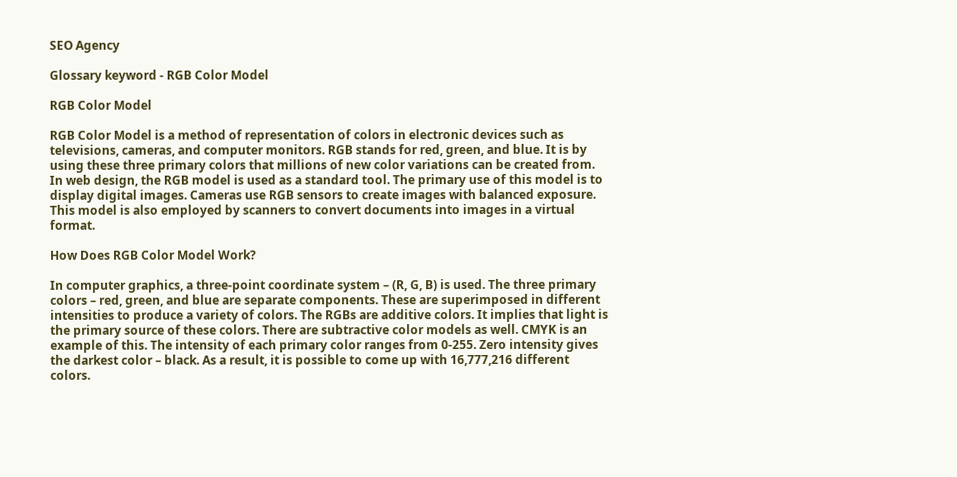SEO Agency

Glossary keyword - RGB Color Model

RGB Color Model

RGB Color Model is a method of representation of colors in electronic devices such as televisions, cameras, and computer monitors. RGB stands for red, green, and blue. It is by using these three primary colors that millions of new color variations can be created from. In web design, the RGB model is used as a standard tool. The primary use of this model is to display digital images. Cameras use RGB sensors to create images with balanced exposure. This model is also employed by scanners to convert documents into images in a virtual format.

How Does RGB Color Model Work?

In computer graphics, a three-point coordinate system – (R, G, B) is used. The three primary colors – red, green, and blue are separate components. These are superimposed in different intensities to produce a variety of colors. The RGBs are additive colors. It implies that light is the primary source of these colors. There are subtractive color models as well. CMYK is an example of this. The intensity of each primary color ranges from 0-255. Zero intensity gives the darkest color – black. As a result, it is possible to come up with 16,777,216 different colors.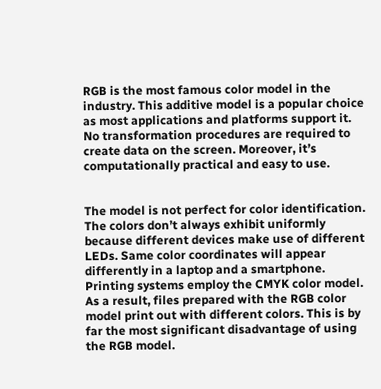RGB is the most famous color model in the industry. This additive model is a popular choice as most applications and platforms support it. No transformation procedures are required to create data on the screen. Moreover, it’s computationally practical and easy to use.


The model is not perfect for color identification. The colors don’t always exhibit uniformly because different devices make use of different LEDs. Same color coordinates will appear differently in a laptop and a smartphone. Printing systems employ the CMYK color model. As a result, files prepared with the RGB color model print out with different colors. This is by far the most significant disadvantage of using the RGB model.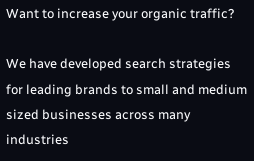Want to increase your organic traffic?

We have developed search strategies for leading brands to small and medium sized businesses across many industries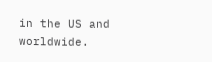in the US and worldwide.